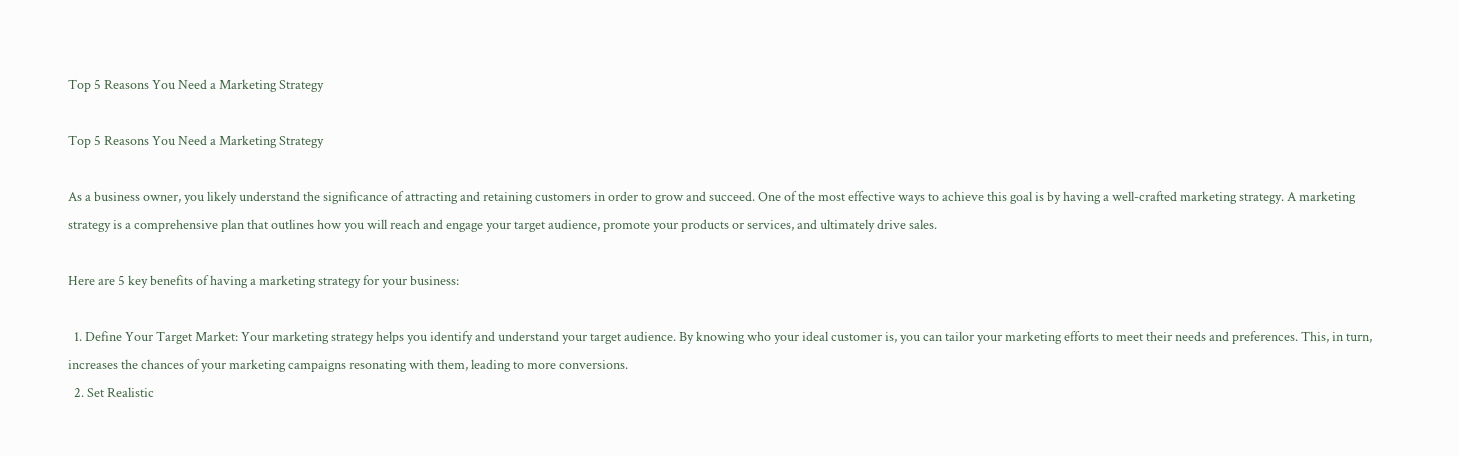Top 5 Reasons You Need a Marketing Strategy

Top 5 Reasons You Need a Marketing Strategy

As a business owner, you likely understand the significance of attracting and retaining customers in order to grow and succeed. One of the most effective ways to achieve this goal is by having a well-crafted marketing strategy. A marketing strategy is a comprehensive plan that outlines how you will reach and engage your target audience, promote your products or services, and ultimately drive sales.

Here are 5 key benefits of having a marketing strategy for your business:

  1. Define Your Target Market: Your marketing strategy helps you identify and understand your target audience. By knowing who your ideal customer is, you can tailor your marketing efforts to meet their needs and preferences. This, in turn, increases the chances of your marketing campaigns resonating with them, leading to more conversions.
  2. Set Realistic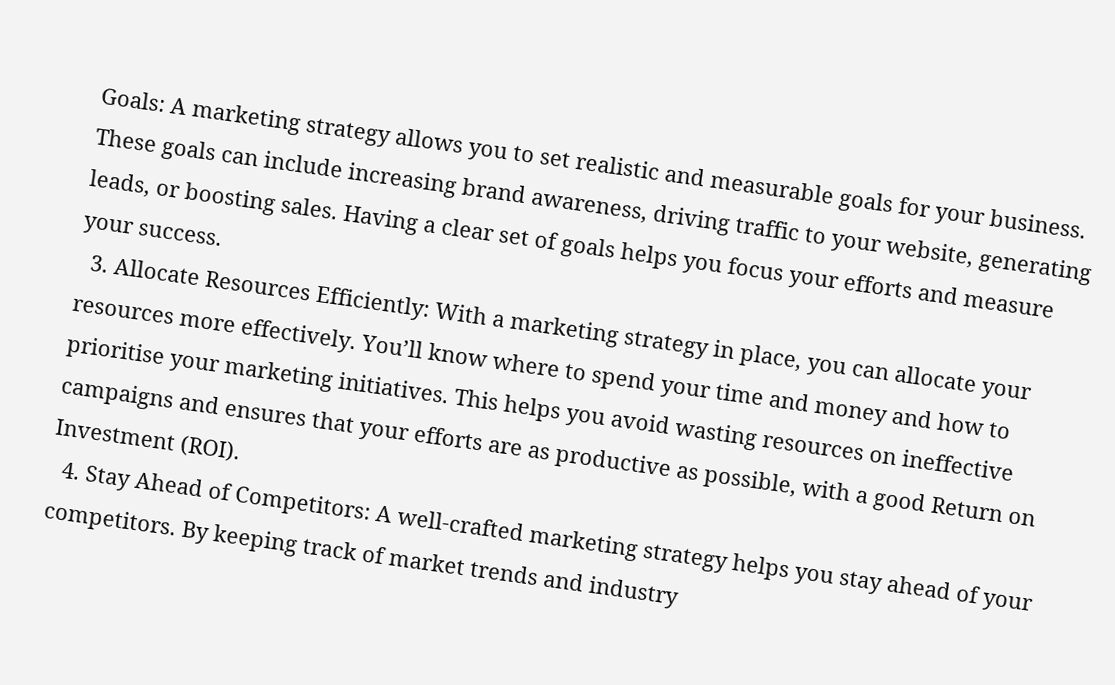Goals: A marketing strategy allows you to set realistic and measurable goals for your business. These goals can include increasing brand awareness, driving traffic to your website, generating leads, or boosting sales. Having a clear set of goals helps you focus your efforts and measure your success.
  3. Allocate Resources Efficiently: With a marketing strategy in place, you can allocate your resources more effectively. You’ll know where to spend your time and money and how to prioritise your marketing initiatives. This helps you avoid wasting resources on ineffective campaigns and ensures that your efforts are as productive as possible, with a good Return on Investment (ROI).
  4. Stay Ahead of Competitors: A well-crafted marketing strategy helps you stay ahead of your competitors. By keeping track of market trends and industry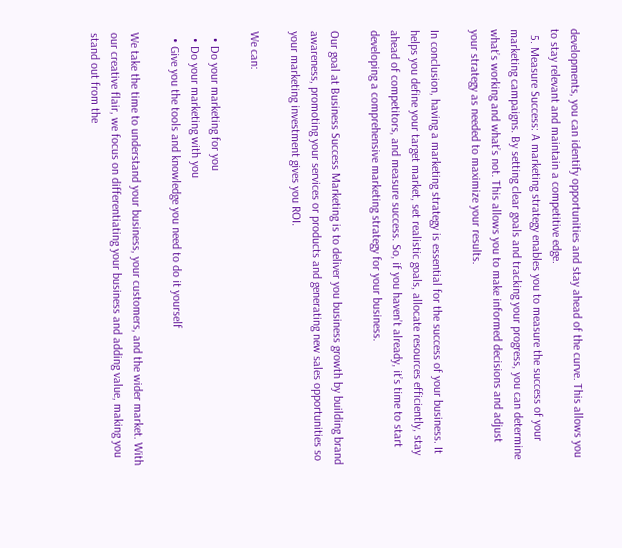developments, you can identify opportunities and stay ahead of the curve. This allows you to stay relevant and maintain a competitive edge.
  5. Measure Success: A marketing strategy enables you to measure the success of your marketing campaigns. By setting clear goals and tracking your progress, you can determine what’s working and what’s not. This allows you to make informed decisions and adjust your strategy as needed to maximize your results.

In conclusion, having a marketing strategy is essential for the success of your business. It helps you define your target market, set realistic goals, allocate resources efficiently, stay ahead of competitors, and measure success. So, if you haven’t already, it’s time to start developing a comprehensive marketing strategy for your business.

Our goal at Business Success Marketing is to deliver you business growth by building brand awareness, promoting your services or products and generating new sales opportunities so your marketing investment gives you ROI.

We can:

  • Do your marketing for you
  • Do your marketing with you
  • Give you the tools and knowledge you need to do it yourself

We take the time to understand your business, your customers, and the wider market. With our creative flair, we focus on differentiating your business and adding value, making you stand out from the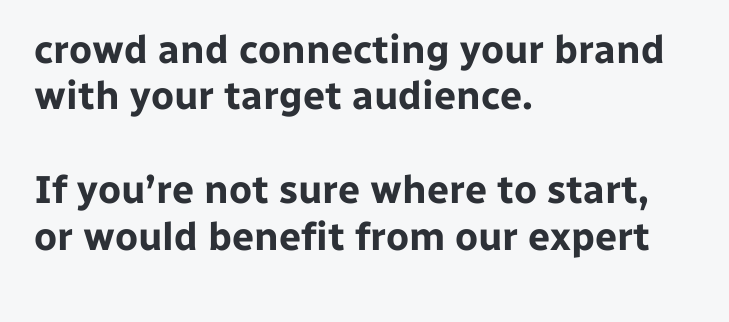crowd and connecting your brand with your target audience.

If you’re not sure where to start, or would benefit from our expert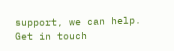support, we can help. Get in touch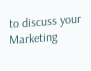to discuss your Marketing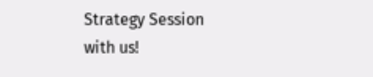Strategy Session with us!